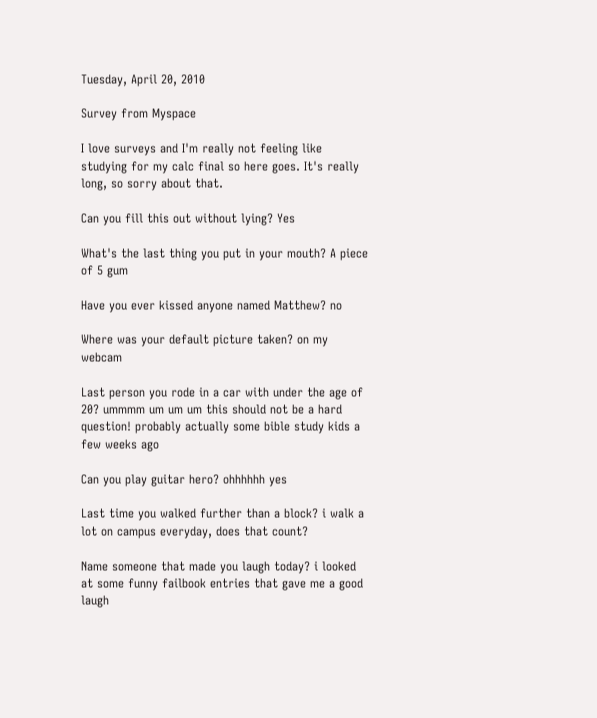Tuesday, April 20, 2010

Survey from Myspace

I love surveys and I'm really not feeling like studying for my calc final so here goes. It's really long, so sorry about that.

Can you fill this out without lying? Yes

What's the last thing you put in your mouth? A piece of 5 gum

Have you ever kissed anyone named Matthew? no

Where was your default picture taken? on my webcam

Last person you rode in a car with under the age of 20? ummmm um um um this should not be a hard question! probably actually some bible study kids a few weeks ago

Can you play guitar hero? ohhhhhh yes

Last time you walked further than a block? i walk a lot on campus everyday, does that count?

Name someone that made you laugh today? i looked at some funny failbook entries that gave me a good laugh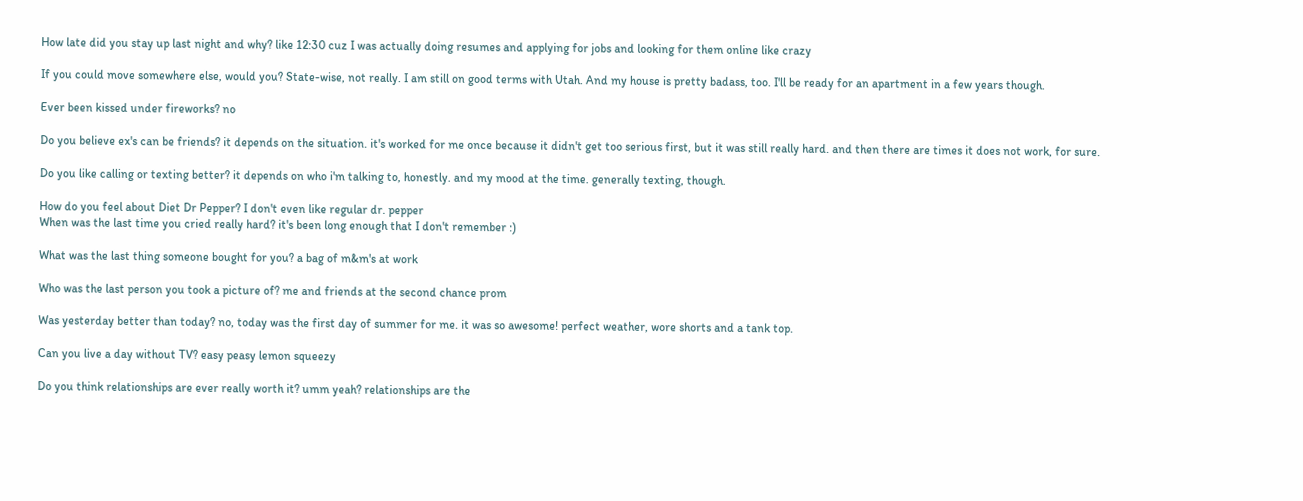How late did you stay up last night and why? like 12:30 cuz I was actually doing resumes and applying for jobs and looking for them online like crazy

If you could move somewhere else, would you? State-wise, not really. I am still on good terms with Utah. And my house is pretty badass, too. I'll be ready for an apartment in a few years though.

Ever been kissed under fireworks? no

Do you believe ex's can be friends? it depends on the situation. it's worked for me once because it didn't get too serious first, but it was still really hard. and then there are times it does not work, for sure.

Do you like calling or texting better? it depends on who i'm talking to, honestly. and my mood at the time. generally texting, though.

How do you feel about Diet Dr Pepper? I don't even like regular dr. pepper
When was the last time you cried really hard? it's been long enough that I don't remember :)

What was the last thing someone bought for you? a bag of m&m's at work

Who was the last person you took a picture of? me and friends at the second chance prom

Was yesterday better than today? no, today was the first day of summer for me. it was so awesome! perfect weather, wore shorts and a tank top.

Can you live a day without TV? easy peasy lemon squeezy

Do you think relationships are ever really worth it? umm yeah? relationships are the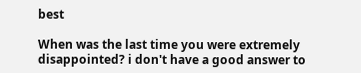best

When was the last time you were extremely disappointed? i don't have a good answer to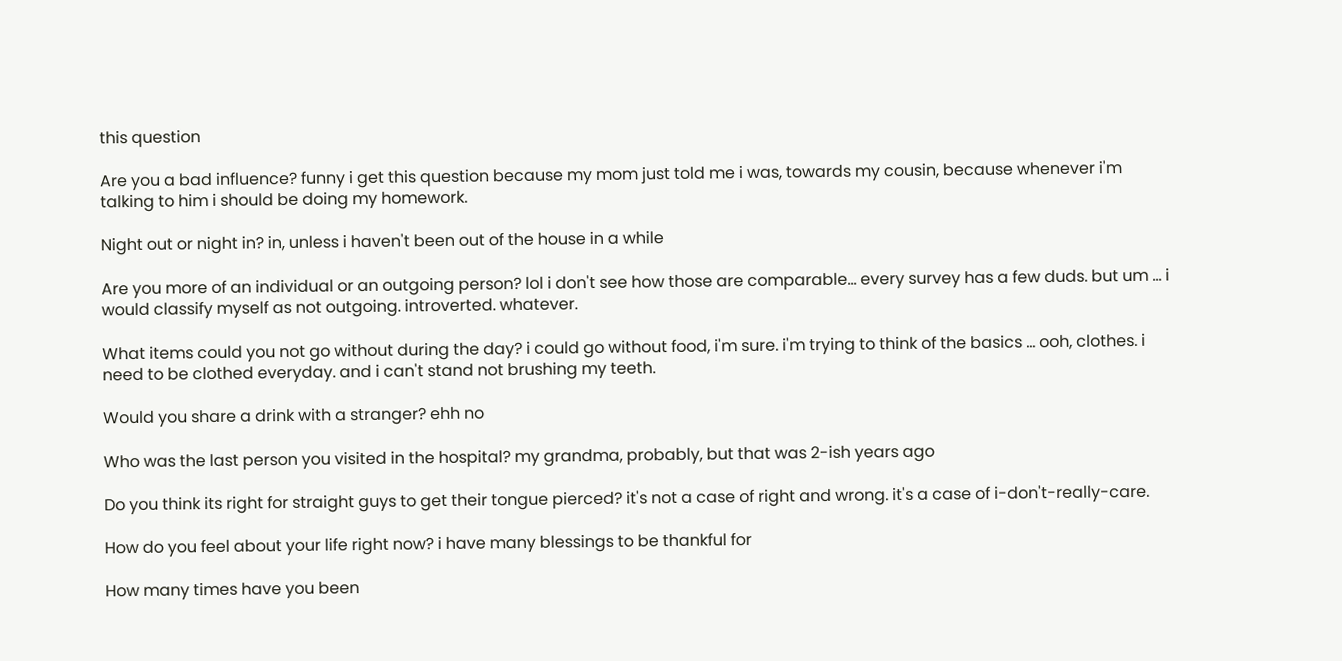this question

Are you a bad influence? funny i get this question because my mom just told me i was, towards my cousin, because whenever i'm talking to him i should be doing my homework.

Night out or night in? in, unless i haven't been out of the house in a while

Are you more of an individual or an outgoing person? lol i don't see how those are comparable... every survey has a few duds. but um ... i would classify myself as not outgoing. introverted. whatever.

What items could you not go without during the day? i could go without food, i'm sure. i'm trying to think of the basics ... ooh, clothes. i need to be clothed everyday. and i can't stand not brushing my teeth.

Would you share a drink with a stranger? ehh no

Who was the last person you visited in the hospital? my grandma, probably, but that was 2-ish years ago

Do you think its right for straight guys to get their tongue pierced? it's not a case of right and wrong. it's a case of i-don't-really-care.

How do you feel about your life right now? i have many blessings to be thankful for

How many times have you been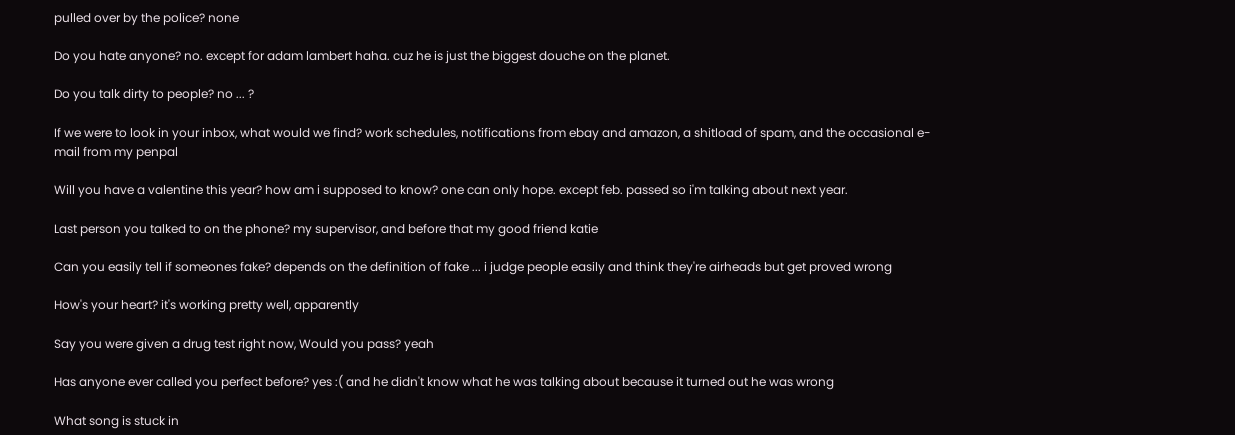pulled over by the police? none

Do you hate anyone? no. except for adam lambert haha. cuz he is just the biggest douche on the planet.

Do you talk dirty to people? no ... ?

If we were to look in your inbox, what would we find? work schedules, notifications from ebay and amazon, a shitload of spam, and the occasional e-mail from my penpal

Will you have a valentine this year? how am i supposed to know? one can only hope. except feb. passed so i'm talking about next year.

Last person you talked to on the phone? my supervisor, and before that my good friend katie

Can you easily tell if someones fake? depends on the definition of fake ... i judge people easily and think they're airheads but get proved wrong

How's your heart? it's working pretty well, apparently

Say you were given a drug test right now, Would you pass? yeah

Has anyone ever called you perfect before? yes :( and he didn't know what he was talking about because it turned out he was wrong

What song is stuck in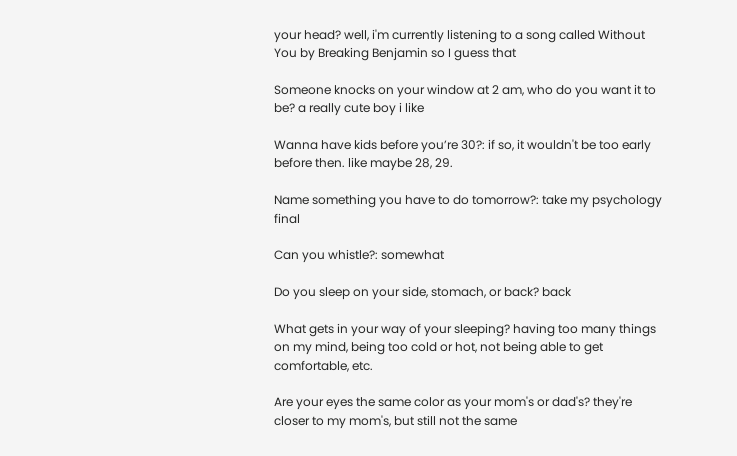your head? well, i'm currently listening to a song called Without You by Breaking Benjamin so I guess that

Someone knocks on your window at 2 am, who do you want it to be? a really cute boy i like

Wanna have kids before you’re 30?: if so, it wouldn't be too early before then. like maybe 28, 29.

Name something you have to do tomorrow?: take my psychology final

Can you whistle?: somewhat

Do you sleep on your side, stomach, or back? back

What gets in your way of your sleeping? having too many things on my mind, being too cold or hot, not being able to get comfortable, etc.

Are your eyes the same color as your mom's or dad's? they're closer to my mom's, but still not the same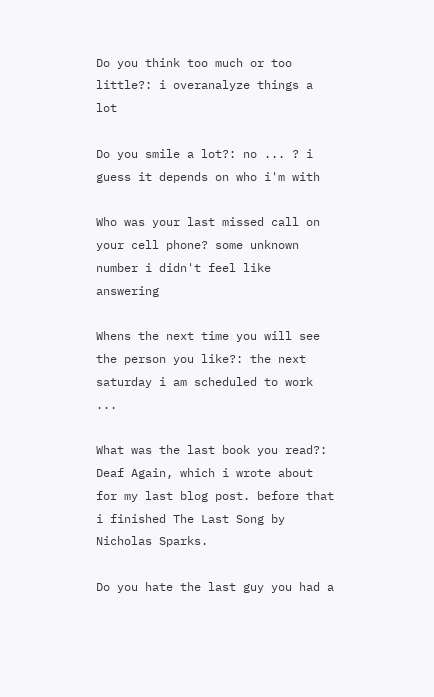Do you think too much or too little?: i overanalyze things a lot

Do you smile a lot?: no ... ? i guess it depends on who i'm with

Who was your last missed call on your cell phone? some unknown number i didn't feel like answering

Whens the next time you will see the person you like?: the next saturday i am scheduled to work ...

What was the last book you read?: Deaf Again, which i wrote about for my last blog post. before that i finished The Last Song by Nicholas Sparks.

Do you hate the last guy you had a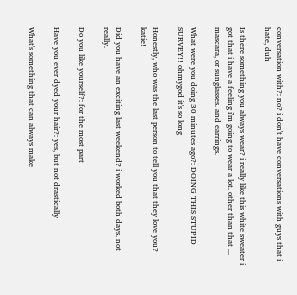conversation with?: no? i don't have conversations with guys that i hate, duh

Is there something you always wear? i really like this white sweater i got that i have a feeling i'm going to wear a lot. other than that ... mascara, or sunglasses. and earrings.

What were you doing 30 minutes ago?: DOING THIS STUPID SURVEY!! ohmygod it's so long

Honestly, who was the last person to tell you that they love you? katie!

Did you have an exciting last weekend? i worked both days. not really.

Do you like yourself?: for the most part

Have you ever dyed your hair?: yes, but not drastically

What's something that can always make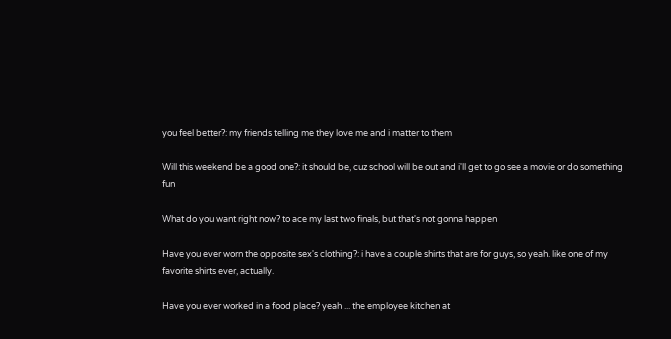you feel better?: my friends telling me they love me and i matter to them

Will this weekend be a good one?: it should be, cuz school will be out and i'll get to go see a movie or do something fun

What do you want right now? to ace my last two finals, but that's not gonna happen

Have you ever worn the opposite sex's clothing?: i have a couple shirts that are for guys, so yeah. like one of my favorite shirts ever, actually.

Have you ever worked in a food place? yeah ... the employee kitchen at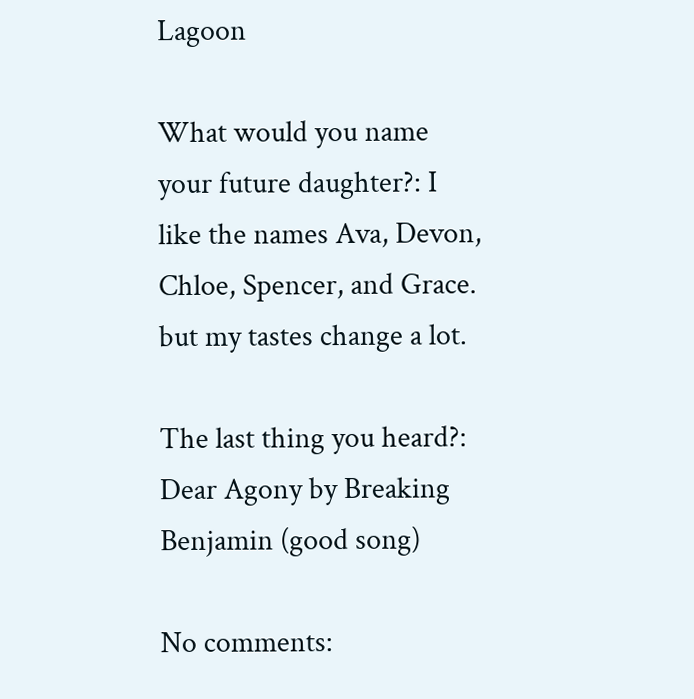Lagoon

What would you name your future daughter?: I like the names Ava, Devon, Chloe, Spencer, and Grace. but my tastes change a lot.

The last thing you heard?: Dear Agony by Breaking Benjamin (good song)

No comments: